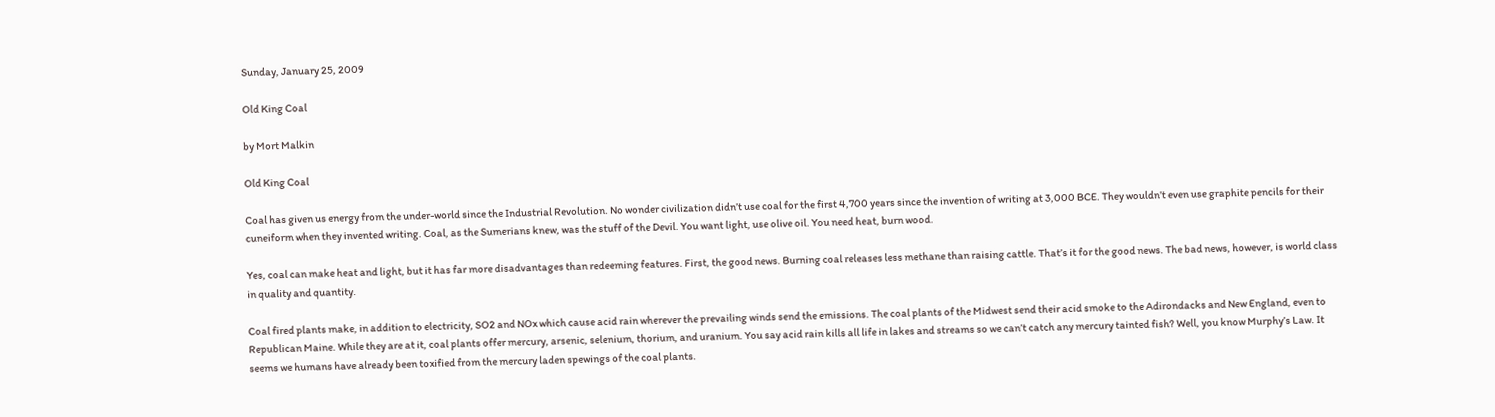Sunday, January 25, 2009

Old King Coal

by Mort Malkin

Old King Coal

Coal has given us energy from the under-world since the Industrial Revolution. No wonder civilization didn’t use coal for the first 4,700 years since the invention of writing at 3,000 BCE. They wouldn’t even use graphite pencils for their cuneiform when they invented writing. Coal, as the Sumerians knew, was the stuff of the Devil. You want light, use olive oil. You need heat, burn wood.

Yes, coal can make heat and light, but it has far more disadvantages than redeeming features. First, the good news. Burning coal releases less methane than raising cattle. That’s it for the good news. The bad news, however, is world class in quality and quantity.

Coal fired plants make, in addition to electricity, SO2 and NOx which cause acid rain wherever the prevailing winds send the emissions. The coal plants of the Midwest send their acid smoke to the Adirondacks and New England, even to Republican Maine. While they are at it, coal plants offer mercury, arsenic, selenium, thorium, and uranium. You say acid rain kills all life in lakes and streams so we can’t catch any mercury tainted fish? Well, you know Murphy’s Law. It seems we humans have already been toxified from the mercury laden spewings of the coal plants.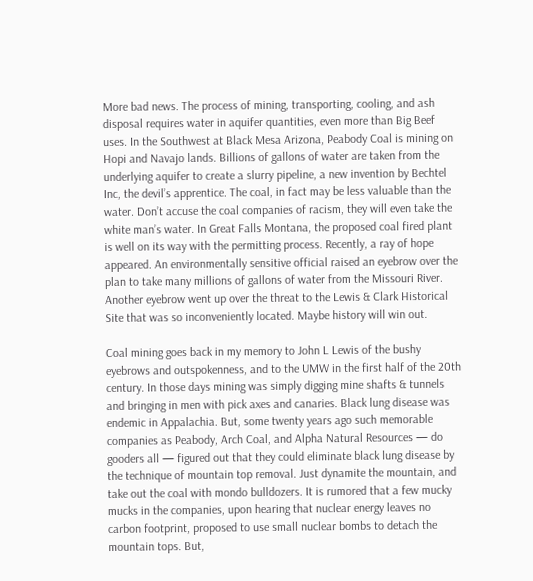More bad news. The process of mining, transporting, cooling, and ash disposal requires water in aquifer quantities, even more than Big Beef uses. In the Southwest at Black Mesa Arizona, Peabody Coal is mining on Hopi and Navajo lands. Billions of gallons of water are taken from the underlying aquifer to create a slurry pipeline, a new invention by Bechtel Inc, the devil’s apprentice. The coal, in fact may be less valuable than the water. Don’t accuse the coal companies of racism, they will even take the white man’s water. In Great Falls Montana, the proposed coal fired plant is well on its way with the permitting process. Recently, a ray of hope appeared. An environmentally sensitive official raised an eyebrow over the plan to take many millions of gallons of water from the Missouri River. Another eyebrow went up over the threat to the Lewis & Clark Historical Site that was so inconveniently located. Maybe history will win out.

Coal mining goes back in my memory to John L Lewis of the bushy eyebrows and outspokenness, and to the UMW in the first half of the 20th century. In those days mining was simply digging mine shafts & tunnels and bringing in men with pick axes and canaries. Black lung disease was endemic in Appalachia. But, some twenty years ago such memorable companies as Peabody, Arch Coal, and Alpha Natural Resources — do gooders all — figured out that they could eliminate black lung disease by the technique of mountain top removal. Just dynamite the mountain, and take out the coal with mondo bulldozers. It is rumored that a few mucky mucks in the companies, upon hearing that nuclear energy leaves no carbon footprint, proposed to use small nuclear bombs to detach the mountain tops. But,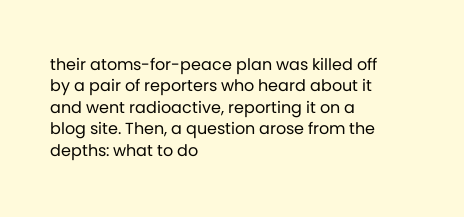their atoms-for-peace plan was killed off by a pair of reporters who heard about it and went radioactive, reporting it on a blog site. Then, a question arose from the depths: what to do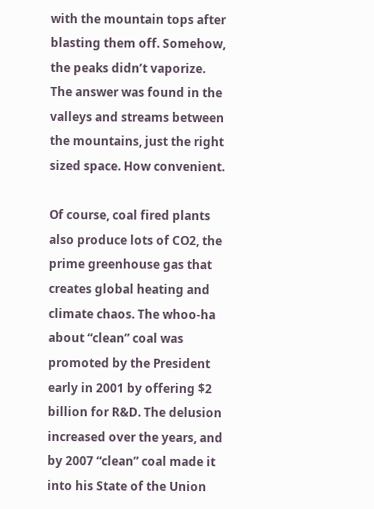with the mountain tops after blasting them off. Somehow, the peaks didn’t vaporize. The answer was found in the valleys and streams between the mountains, just the right sized space. How convenient.

Of course, coal fired plants also produce lots of CO2, the prime greenhouse gas that creates global heating and climate chaos. The whoo-ha about “clean” coal was promoted by the President early in 2001 by offering $2 billion for R&D. The delusion increased over the years, and by 2007 “clean” coal made it into his State of the Union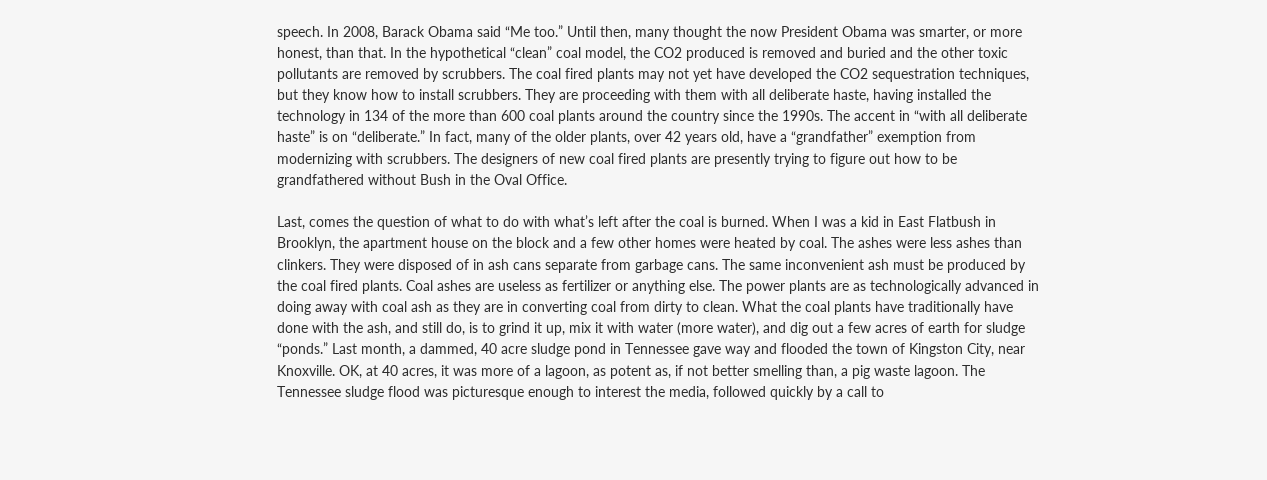speech. In 2008, Barack Obama said “Me too.” Until then, many thought the now President Obama was smarter, or more honest, than that. In the hypothetical “clean” coal model, the CO2 produced is removed and buried and the other toxic pollutants are removed by scrubbers. The coal fired plants may not yet have developed the CO2 sequestration techniques, but they know how to install scrubbers. They are proceeding with them with all deliberate haste, having installed the technology in 134 of the more than 600 coal plants around the country since the 1990s. The accent in “with all deliberate haste” is on “deliberate.” In fact, many of the older plants, over 42 years old, have a “grandfather” exemption from modernizing with scrubbers. The designers of new coal fired plants are presently trying to figure out how to be grandfathered without Bush in the Oval Office.

Last, comes the question of what to do with what’s left after the coal is burned. When I was a kid in East Flatbush in Brooklyn, the apartment house on the block and a few other homes were heated by coal. The ashes were less ashes than clinkers. They were disposed of in ash cans separate from garbage cans. The same inconvenient ash must be produced by the coal fired plants. Coal ashes are useless as fertilizer or anything else. The power plants are as technologically advanced in doing away with coal ash as they are in converting coal from dirty to clean. What the coal plants have traditionally have done with the ash, and still do, is to grind it up, mix it with water (more water), and dig out a few acres of earth for sludge “ponds.” Last month, a dammed, 40 acre sludge pond in Tennessee gave way and flooded the town of Kingston City, near Knoxville. OK, at 40 acres, it was more of a lagoon, as potent as, if not better smelling than, a pig waste lagoon. The Tennessee sludge flood was picturesque enough to interest the media, followed quickly by a call to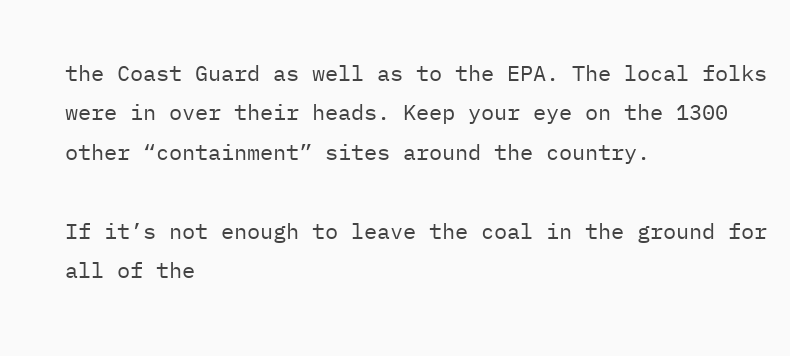the Coast Guard as well as to the EPA. The local folks were in over their heads. Keep your eye on the 1300 other “containment” sites around the country.

If it’s not enough to leave the coal in the ground for all of the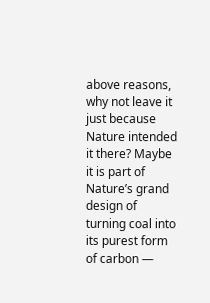above reasons, why not leave it just because Nature intended it there? Maybe it is part of Nature’s grand design of turning coal into its purest form of carbon —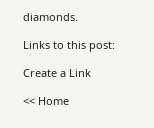diamonds.

Links to this post:

Create a Link

<< Home